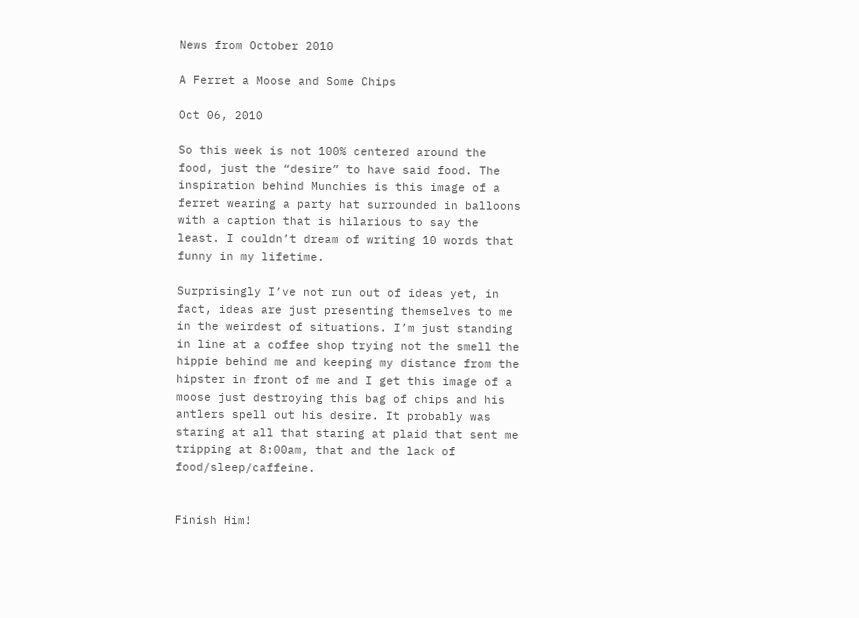News from October 2010

A Ferret a Moose and Some Chips

Oct 06, 2010

So this week is not 100% centered around the food, just the “desire” to have said food. The inspiration behind Munchies is this image of a ferret wearing a party hat surrounded in balloons with a caption that is hilarious to say the least. I couldn’t dream of writing 10 words that funny in my lifetime.

Surprisingly I’ve not run out of ideas yet, in fact, ideas are just presenting themselves to me in the weirdest of situations. I’m just standing in line at a coffee shop trying not the smell the hippie behind me and keeping my distance from the hipster in front of me and I get this image of a moose just destroying this bag of chips and his antlers spell out his desire. It probably was staring at all that staring at plaid that sent me tripping at 8:00am, that and the lack of food/sleep/caffeine.


Finish Him!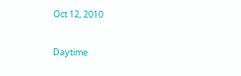Oct 12, 2010

Daytime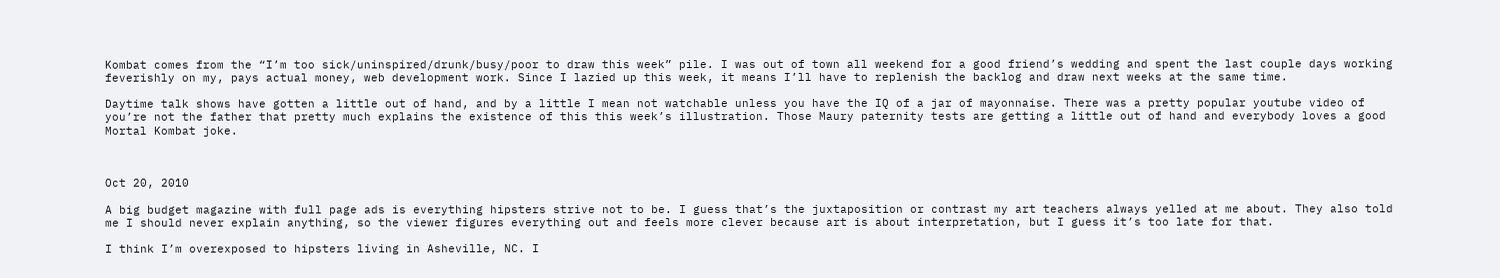Kombat comes from the “I’m too sick/uninspired/drunk/busy/poor to draw this week” pile. I was out of town all weekend for a good friend’s wedding and spent the last couple days working feverishly on my, pays actual money, web development work. Since I lazied up this week, it means I’ll have to replenish the backlog and draw next weeks at the same time.

Daytime talk shows have gotten a little out of hand, and by a little I mean not watchable unless you have the IQ of a jar of mayonnaise. There was a pretty popular youtube video of you’re not the father that pretty much explains the existence of this this week’s illustration. Those Maury paternity tests are getting a little out of hand and everybody loves a good Mortal Kombat joke.



Oct 20, 2010

A big budget magazine with full page ads is everything hipsters strive not to be. I guess that’s the juxtaposition or contrast my art teachers always yelled at me about. They also told me I should never explain anything, so the viewer figures everything out and feels more clever because art is about interpretation, but I guess it’s too late for that.

I think I’m overexposed to hipsters living in Asheville, NC. I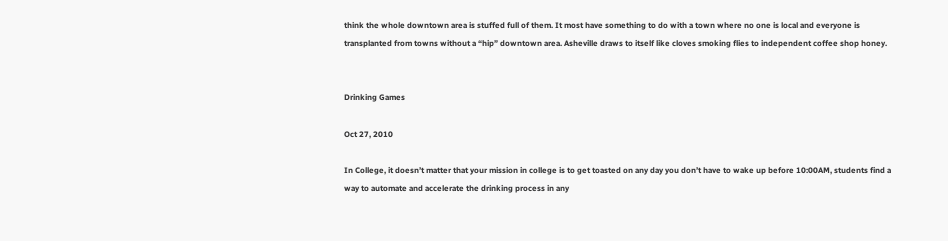think the whole downtown area is stuffed full of them. It most have something to do with a town where no one is local and everyone is transplanted from towns without a “hip” downtown area. Asheville draws to itself like cloves smoking flies to independent coffee shop honey.


Drinking Games

Oct 27, 2010

In College, it doesn’t matter that your mission in college is to get toasted on any day you don’t have to wake up before 10:00AM, students find a way to automate and accelerate the drinking process in any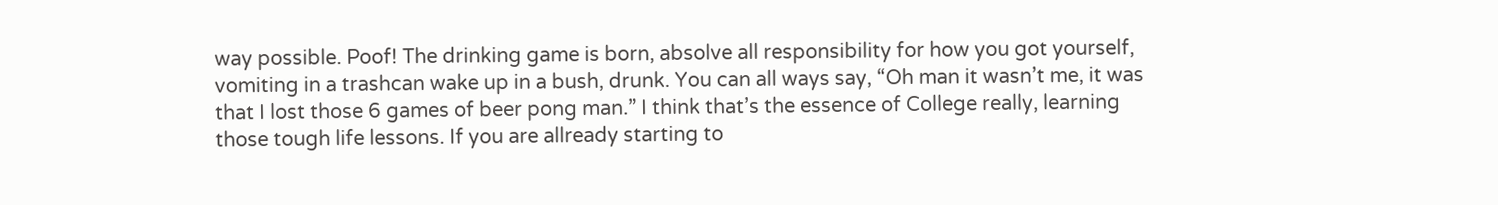way possible. Poof! The drinking game is born, absolve all responsibility for how you got yourself, vomiting in a trashcan wake up in a bush, drunk. You can all ways say, “Oh man it wasn’t me, it was that I lost those 6 games of beer pong man.” I think that’s the essence of College really, learning those tough life lessons. If you are allready starting to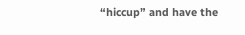“hiccup” and have the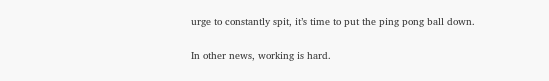urge to constantly spit, it’s time to put the ping pong ball down.

In other news, working is hard.